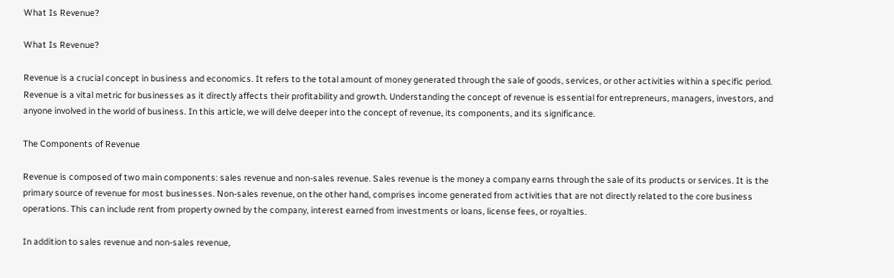What Is Revenue?

What Is Revenue?

Revenue is a crucial concept in business and economics. It refers to the total amount of money generated through the sale of goods, services, or other activities within a specific period. Revenue is a vital metric for businesses as it directly affects their profitability and growth. Understanding the concept of revenue is essential for entrepreneurs, managers, investors, and anyone involved in the world of business. In this article, we will delve deeper into the concept of revenue, its components, and its significance.

The Components of Revenue

Revenue is composed of two main components: sales revenue and non-sales revenue. Sales revenue is the money a company earns through the sale of its products or services. It is the primary source of revenue for most businesses. Non-sales revenue, on the other hand, comprises income generated from activities that are not directly related to the core business operations. This can include rent from property owned by the company, interest earned from investments or loans, license fees, or royalties.

In addition to sales revenue and non-sales revenue,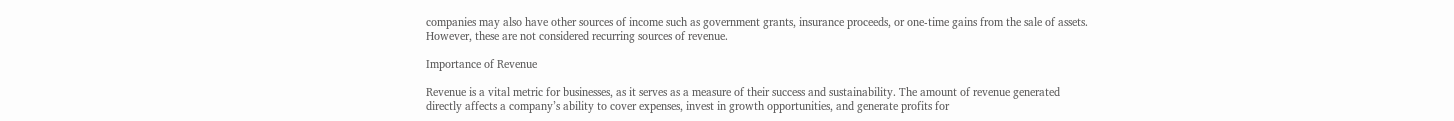companies may also have other sources of income such as government grants, insurance proceeds, or one-time gains from the sale of assets. However, these are not considered recurring sources of revenue.

Importance of Revenue

Revenue is a vital metric for businesses, as it serves as a measure of their success and sustainability. The amount of revenue generated directly affects a company’s ability to cover expenses, invest in growth opportunities, and generate profits for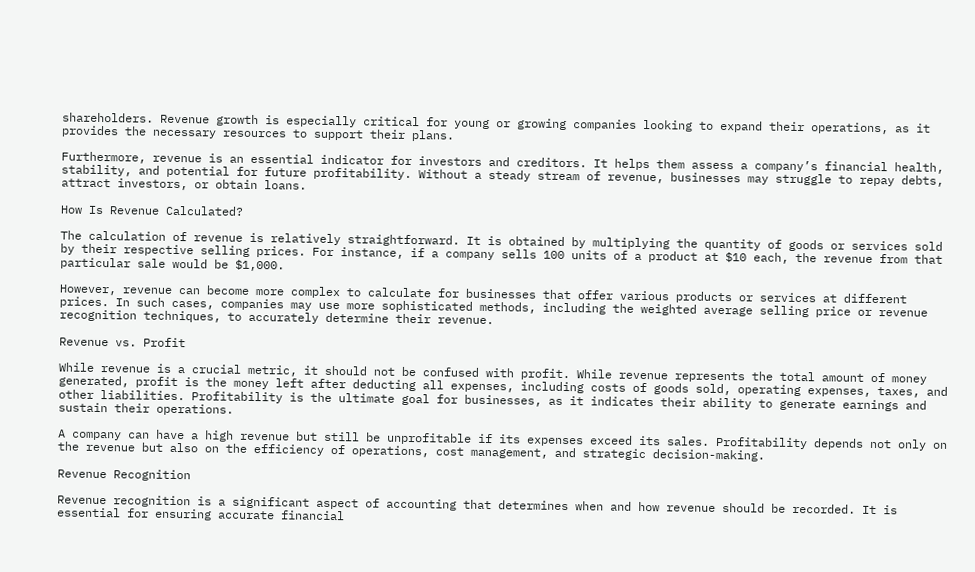shareholders. Revenue growth is especially critical for young or growing companies looking to expand their operations, as it provides the necessary resources to support their plans.

Furthermore, revenue is an essential indicator for investors and creditors. It helps them assess a company’s financial health, stability, and potential for future profitability. Without a steady stream of revenue, businesses may struggle to repay debts, attract investors, or obtain loans.

How Is Revenue Calculated?

The calculation of revenue is relatively straightforward. It is obtained by multiplying the quantity of goods or services sold by their respective selling prices. For instance, if a company sells 100 units of a product at $10 each, the revenue from that particular sale would be $1,000.

However, revenue can become more complex to calculate for businesses that offer various products or services at different prices. In such cases, companies may use more sophisticated methods, including the weighted average selling price or revenue recognition techniques, to accurately determine their revenue.

Revenue vs. Profit

While revenue is a crucial metric, it should not be confused with profit. While revenue represents the total amount of money generated, profit is the money left after deducting all expenses, including costs of goods sold, operating expenses, taxes, and other liabilities. Profitability is the ultimate goal for businesses, as it indicates their ability to generate earnings and sustain their operations.

A company can have a high revenue but still be unprofitable if its expenses exceed its sales. Profitability depends not only on the revenue but also on the efficiency of operations, cost management, and strategic decision-making.

Revenue Recognition

Revenue recognition is a significant aspect of accounting that determines when and how revenue should be recorded. It is essential for ensuring accurate financial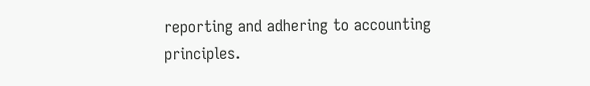reporting and adhering to accounting principles.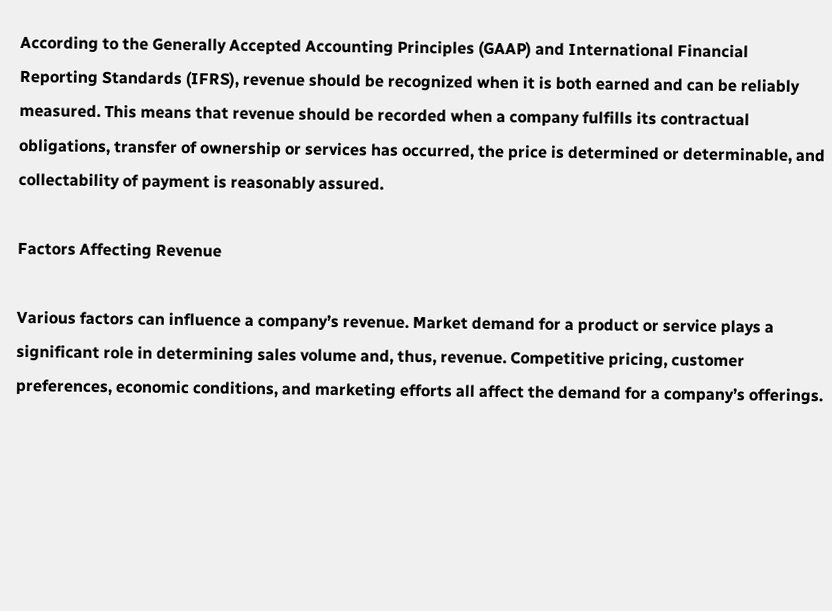According to the Generally Accepted Accounting Principles (GAAP) and International Financial Reporting Standards (IFRS), revenue should be recognized when it is both earned and can be reliably measured. This means that revenue should be recorded when a company fulfills its contractual obligations, transfer of ownership or services has occurred, the price is determined or determinable, and collectability of payment is reasonably assured.

Factors Affecting Revenue

Various factors can influence a company’s revenue. Market demand for a product or service plays a significant role in determining sales volume and, thus, revenue. Competitive pricing, customer preferences, economic conditions, and marketing efforts all affect the demand for a company’s offerings.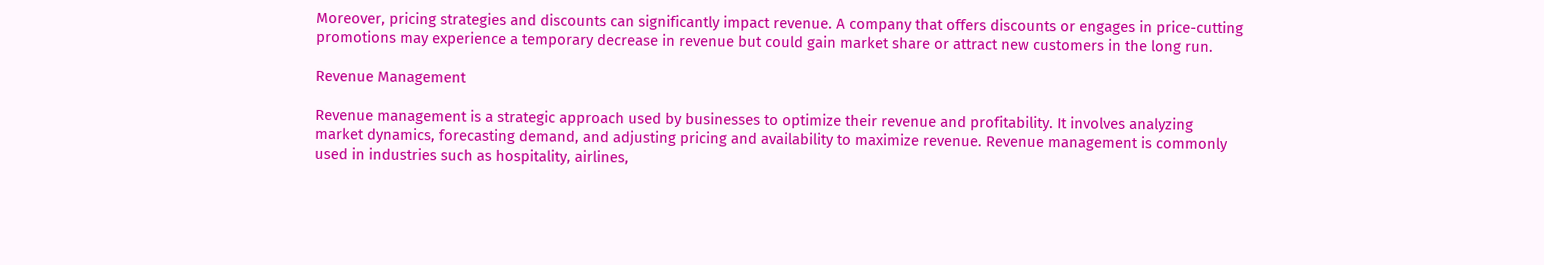Moreover, pricing strategies and discounts can significantly impact revenue. A company that offers discounts or engages in price-cutting promotions may experience a temporary decrease in revenue but could gain market share or attract new customers in the long run.

Revenue Management

Revenue management is a strategic approach used by businesses to optimize their revenue and profitability. It involves analyzing market dynamics, forecasting demand, and adjusting pricing and availability to maximize revenue. Revenue management is commonly used in industries such as hospitality, airlines,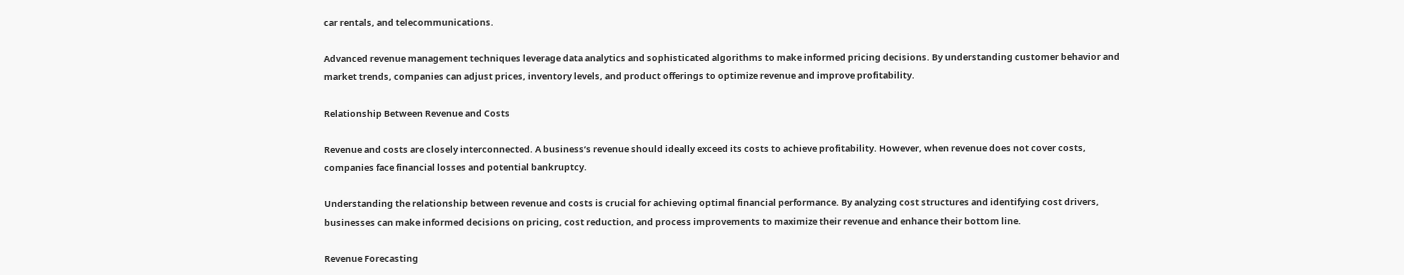car rentals, and telecommunications.

Advanced revenue management techniques leverage data analytics and sophisticated algorithms to make informed pricing decisions. By understanding customer behavior and market trends, companies can adjust prices, inventory levels, and product offerings to optimize revenue and improve profitability.

Relationship Between Revenue and Costs

Revenue and costs are closely interconnected. A business’s revenue should ideally exceed its costs to achieve profitability. However, when revenue does not cover costs, companies face financial losses and potential bankruptcy.

Understanding the relationship between revenue and costs is crucial for achieving optimal financial performance. By analyzing cost structures and identifying cost drivers, businesses can make informed decisions on pricing, cost reduction, and process improvements to maximize their revenue and enhance their bottom line.

Revenue Forecasting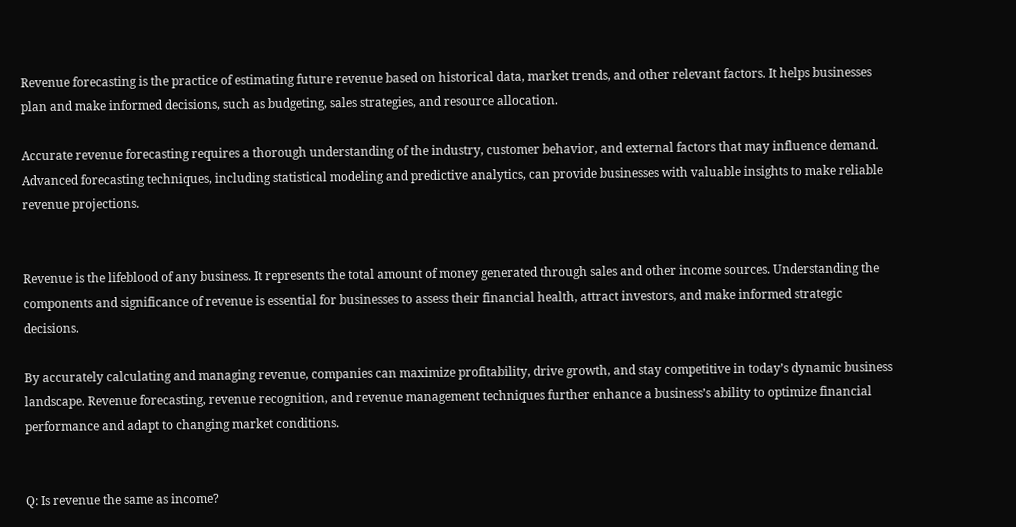Revenue forecasting is the practice of estimating future revenue based on historical data, market trends, and other relevant factors. It helps businesses plan and make informed decisions, such as budgeting, sales strategies, and resource allocation.

Accurate revenue forecasting requires a thorough understanding of the industry, customer behavior, and external factors that may influence demand. Advanced forecasting techniques, including statistical modeling and predictive analytics, can provide businesses with valuable insights to make reliable revenue projections.


Revenue is the lifeblood of any business. It represents the total amount of money generated through sales and other income sources. Understanding the components and significance of revenue is essential for businesses to assess their financial health, attract investors, and make informed strategic decisions.

By accurately calculating and managing revenue, companies can maximize profitability, drive growth, and stay competitive in today’s dynamic business landscape. Revenue forecasting, revenue recognition, and revenue management techniques further enhance a business’s ability to optimize financial performance and adapt to changing market conditions.


Q: Is revenue the same as income?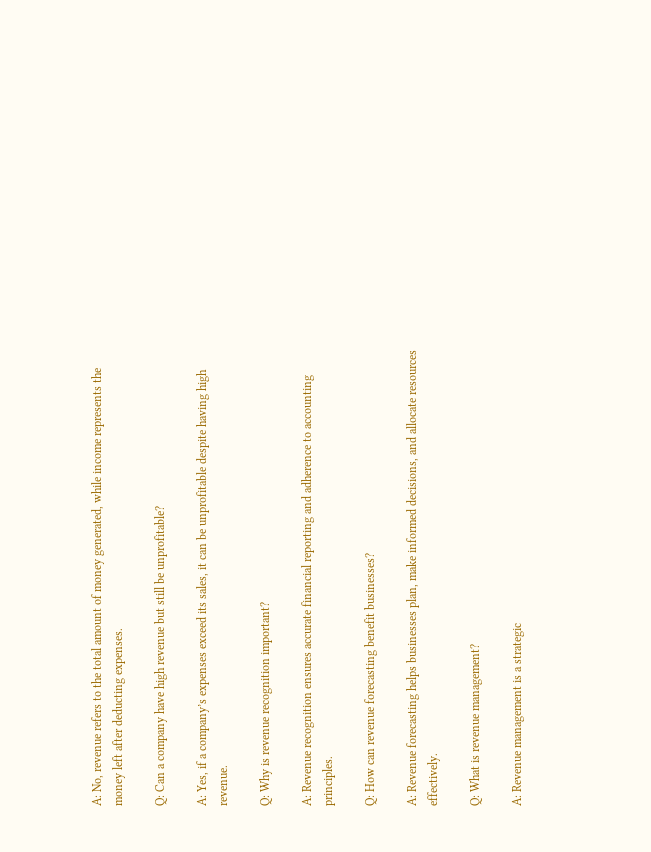A: No, revenue refers to the total amount of money generated, while income represents the money left after deducting expenses.

Q: Can a company have high revenue but still be unprofitable?

A: Yes, if a company’s expenses exceed its sales, it can be unprofitable despite having high revenue.

Q: Why is revenue recognition important?

A: Revenue recognition ensures accurate financial reporting and adherence to accounting principles.

Q: How can revenue forecasting benefit businesses?

A: Revenue forecasting helps businesses plan, make informed decisions, and allocate resources effectively.

Q: What is revenue management?

A: Revenue management is a strategic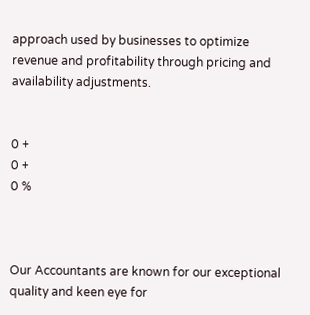approach used by businesses to optimize revenue and profitability through pricing and availability adjustments.


0 +
0 +
0 %



Our Accountants are known for our exceptional quality and keen eye for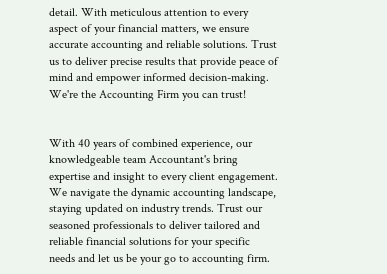detail. With meticulous attention to every aspect of your financial matters, we ensure accurate accounting and reliable solutions. Trust us to deliver precise results that provide peace of mind and empower informed decision-making. We're the Accounting Firm you can trust!


With 40 years of combined experience, our knowledgeable team Accountant's bring expertise and insight to every client engagement. We navigate the dynamic accounting landscape, staying updated on industry trends. Trust our seasoned professionals to deliver tailored and reliable financial solutions for your specific needs and let us be your go to accounting firm.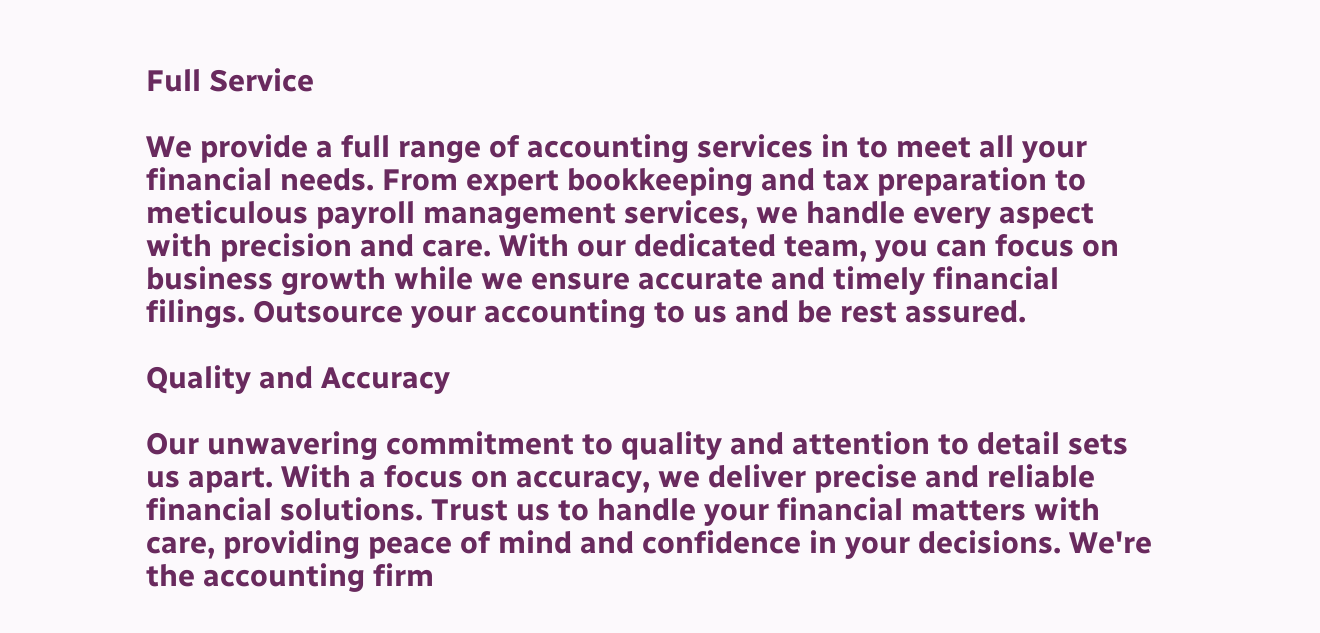Full Service

We provide a full range of accounting services in to meet all your financial needs. From expert bookkeeping and tax preparation to meticulous payroll management services, we handle every aspect with precision and care. With our dedicated team, you can focus on business growth while we ensure accurate and timely financial filings. Outsource your accounting to us and be rest assured.

Quality and Accuracy

Our unwavering commitment to quality and attention to detail sets us apart. With a focus on accuracy, we deliver precise and reliable financial solutions. Trust us to handle your financial matters with care, providing peace of mind and confidence in your decisions. We're the accounting firm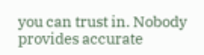you can trust in. Nobody provides accurate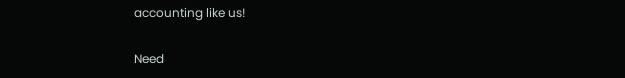accounting like us!

Need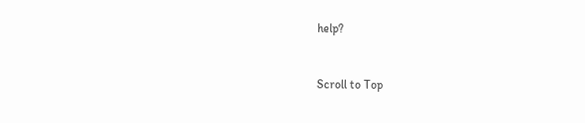help?


Scroll to Top